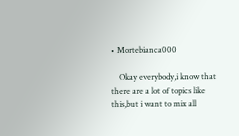• Mortebianca000

    Okay everybody,i know that there are a lot of topics like this,but i want to mix all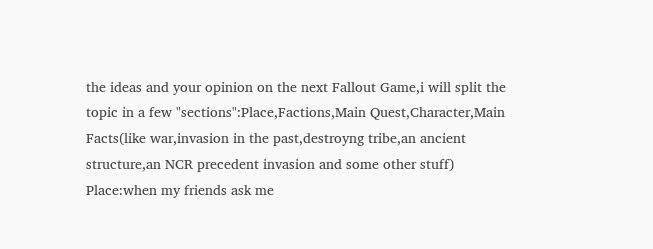the ideas and your opinion on the next Fallout Game,i will split the topic in a few "sections":Place,Factions,Main Quest,Character,Main Facts(like war,invasion in the past,destroyng tribe,an ancient structure,an NCR precedent invasion and some other stuff) Place:when my friends ask me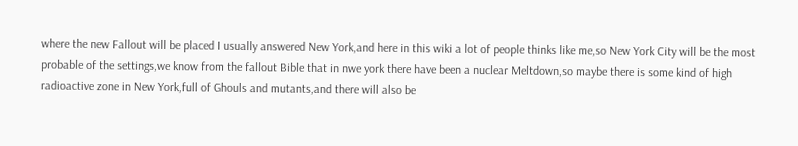where the new Fallout will be placed I usually answered New York,and here in this wiki a lot of people thinks like me,so New York City will be the most probable of the settings,we know from the fallout Bible that in nwe york there have been a nuclear Meltdown,so maybe there is some kind of high radioactive zone in New York,full of Ghouls and mutants,and there will also be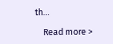th…

    Read more >